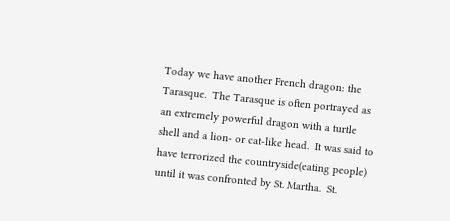Today we have another French dragon: the Tarasque.  The Tarasque is often portrayed as an extremely powerful dragon with a turtle shell and a lion- or cat-like head.  It was said to have terrorized the countryside(eating people) until it was confronted by St. Martha.  St.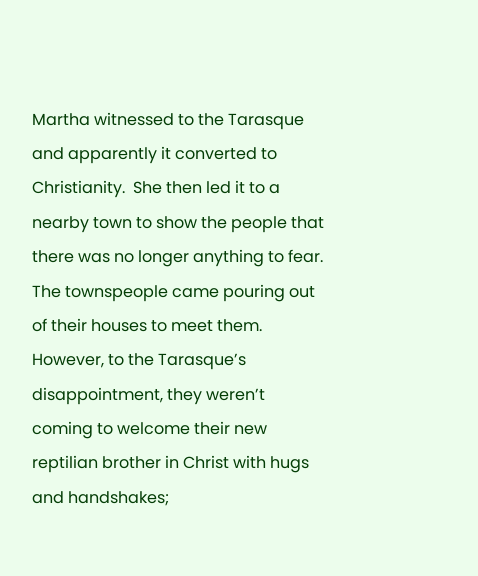Martha witnessed to the Tarasque and apparently it converted to Christianity.  She then led it to a nearby town to show the people that there was no longer anything to fear.  The townspeople came pouring out of their houses to meet them.  However, to the Tarasque’s disappointment, they weren’t coming to welcome their new reptilian brother in Christ with hugs and handshakes;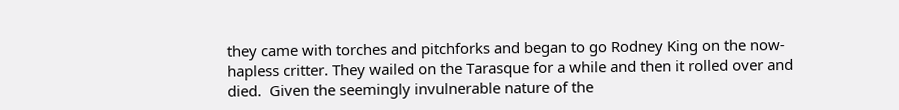they came with torches and pitchforks and began to go Rodney King on the now-hapless critter. They wailed on the Tarasque for a while and then it rolled over and died.  Given the seemingly invulnerable nature of the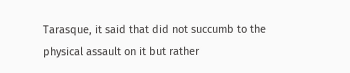Tarasque, it said that did not succumb to the physical assault on it but rather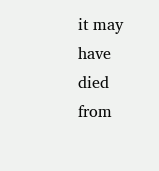it may have died from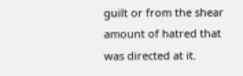guilt or from the shear amount of hatred that was directed at it.